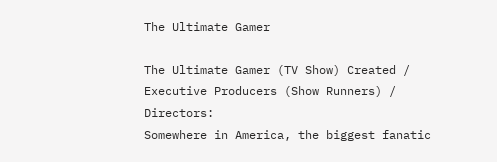The Ultimate Gamer

The Ultimate Gamer (TV Show) Created / Executive Producers (Show Runners) / Directors:
Somewhere in America, the biggest fanatic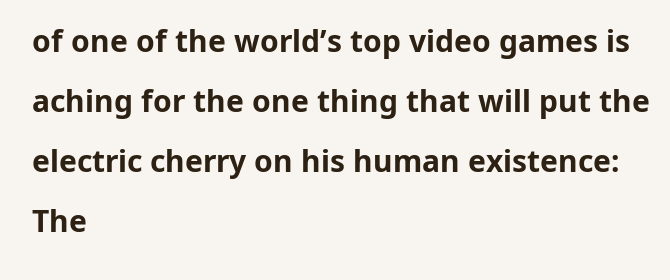of one of the world’s top video games is aching for the one thing that will put the electric cherry on his human existence: The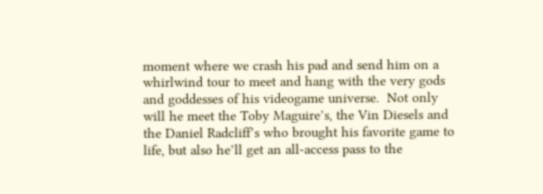moment where we crash his pad and send him on a whirlwind tour to meet and hang with the very gods and goddesses of his videogame universe.  Not only will he meet the Toby Maguire’s, the Vin Diesels and the Daniel Radcliff’s who brought his favorite game to life, but also he’ll get an all-access pass to the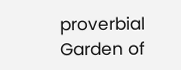proverbial Garden of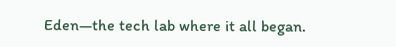Eden—the tech lab where it all began.